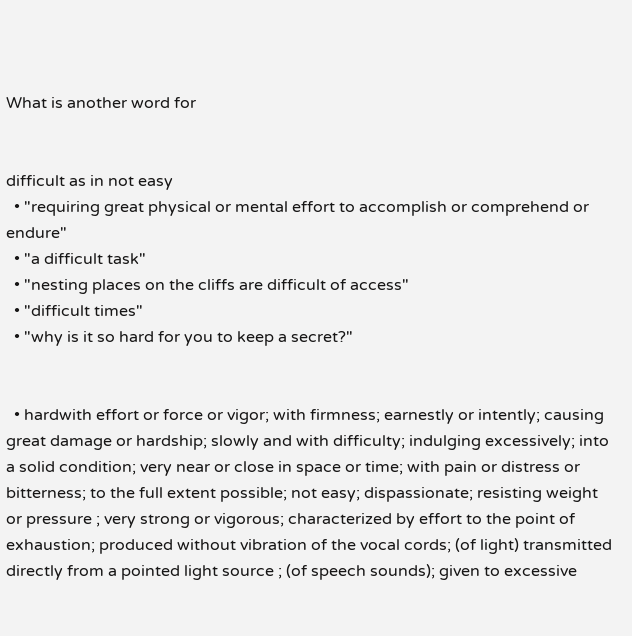What is another word for


difficult as in not easy
  • "requiring great physical or mental effort to accomplish or comprehend or endure"
  • "a difficult task"
  • "nesting places on the cliffs are difficult of access"
  • "difficult times"
  • "why is it so hard for you to keep a secret?"


  • hardwith effort or force or vigor; with firmness; earnestly or intently; causing great damage or hardship; slowly and with difficulty; indulging excessively; into a solid condition; very near or close in space or time; with pain or distress or bitterness; to the full extent possible; not easy; dispassionate; resisting weight or pressure ; very strong or vigorous; characterized by effort to the point of exhaustion; produced without vibration of the vocal cords; (of light) transmitted directly from a pointed light source ; (of speech sounds); given to excessive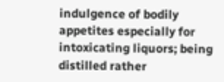indulgence of bodily appetites especially for intoxicating liquors; being distilled rather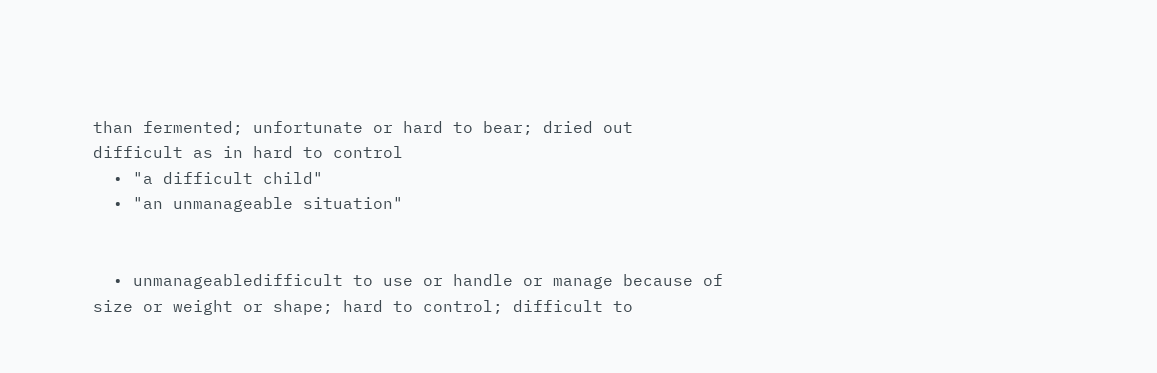than fermented; unfortunate or hard to bear; dried out
difficult as in hard to control
  • "a difficult child"
  • "an unmanageable situation"


  • unmanageabledifficult to use or handle or manage because of size or weight or shape; hard to control; difficult to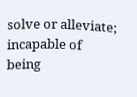solve or alleviate; incapable of being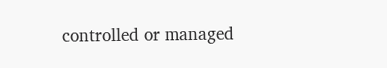controlled or managed